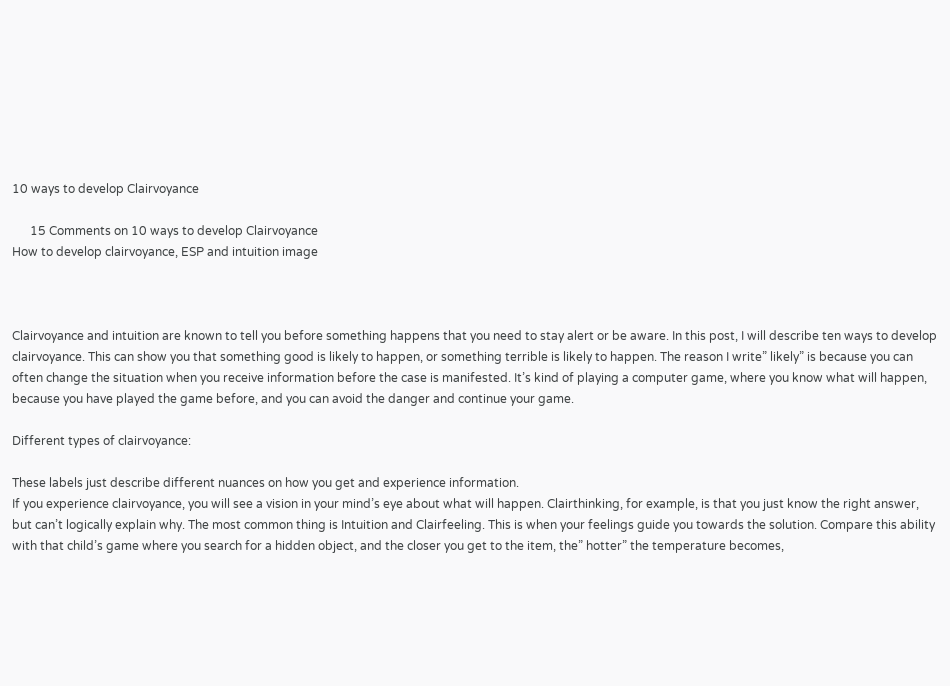10 ways to develop Clairvoyance

      15 Comments on 10 ways to develop Clairvoyance
How to develop clairvoyance, ESP and intuition image



Clairvoyance and intuition are known to tell you before something happens that you need to stay alert or be aware. In this post, I will describe ten ways to develop clairvoyance. This can show you that something good is likely to happen, or something terrible is likely to happen. The reason I write” likely” is because you can often change the situation when you receive information before the case is manifested. It’s kind of playing a computer game, where you know what will happen, because you have played the game before, and you can avoid the danger and continue your game.

Different types of clairvoyance:

These labels just describe different nuances on how you get and experience information.
If you experience clairvoyance, you will see a vision in your mind’s eye about what will happen. Clairthinking, for example, is that you just know the right answer, but can’t logically explain why. The most common thing is Intuition and Clairfeeling. This is when your feelings guide you towards the solution. Compare this ability with that child’s game where you search for a hidden object, and the closer you get to the item, the” hotter” the temperature becomes,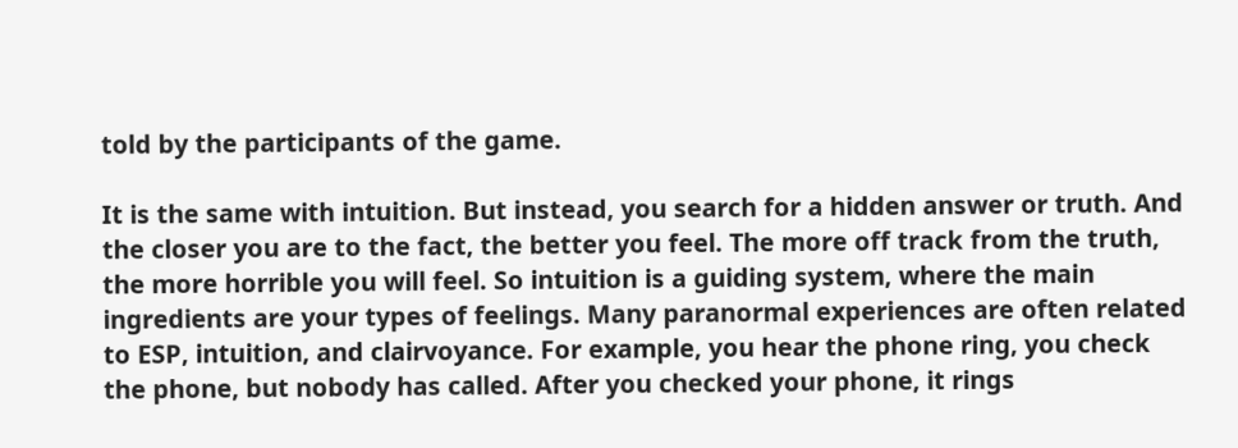told by the participants of the game.

It is the same with intuition. But instead, you search for a hidden answer or truth. And the closer you are to the fact, the better you feel. The more off track from the truth, the more horrible you will feel. So intuition is a guiding system, where the main ingredients are your types of feelings. Many paranormal experiences are often related to ESP, intuition, and clairvoyance. For example, you hear the phone ring, you check the phone, but nobody has called. After you checked your phone, it rings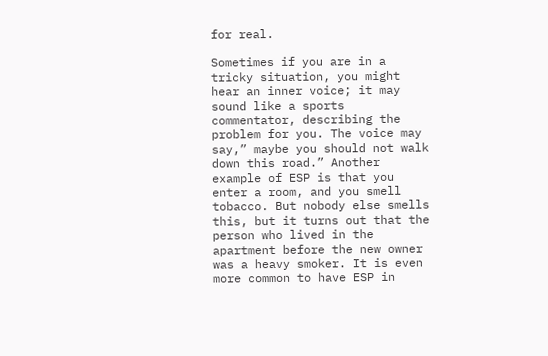for real.

Sometimes if you are in a tricky situation, you might hear an inner voice; it may sound like a sports commentator, describing the problem for you. The voice may say,” maybe you should not walk down this road.” Another example of ESP is that you enter a room, and you smell tobacco. But nobody else smells this, but it turns out that the person who lived in the apartment before the new owner was a heavy smoker. It is even more common to have ESP in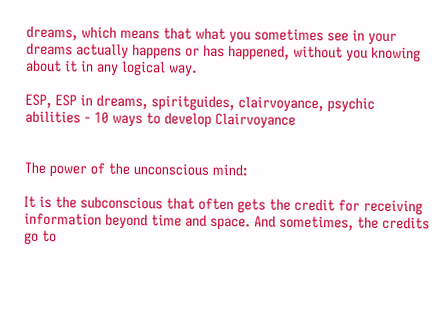dreams, which means that what you sometimes see in your dreams actually happens or has happened, without you knowing about it in any logical way.

ESP, ESP in dreams, spiritguides, clairvoyance, psychic abilities - 10 ways to develop Clairvoyance


The power of the unconscious mind:

It is the subconscious that often gets the credit for receiving information beyond time and space. And sometimes, the credits go to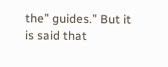the” guides.” But it is said that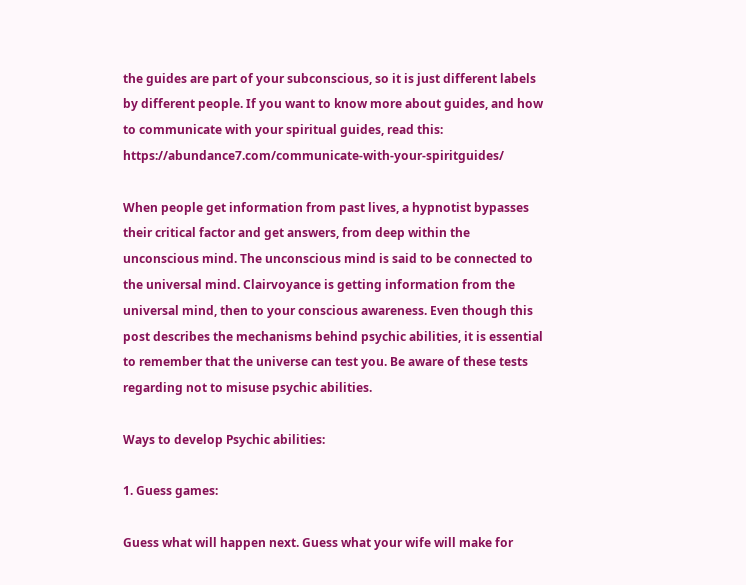the guides are part of your subconscious, so it is just different labels by different people. If you want to know more about guides, and how to communicate with your spiritual guides, read this: https://abundance7.com/communicate-with-your-spiritguides/

When people get information from past lives, a hypnotist bypasses their critical factor and get answers, from deep within the unconscious mind. The unconscious mind is said to be connected to the universal mind. Clairvoyance is getting information from the universal mind, then to your conscious awareness. Even though this post describes the mechanisms behind psychic abilities, it is essential to remember that the universe can test you. Be aware of these tests regarding not to misuse psychic abilities.

Ways to develop Psychic abilities:

1. Guess games:

Guess what will happen next. Guess what your wife will make for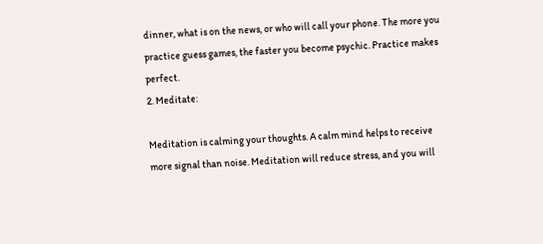dinner, what is on the news, or who will call your phone. The more you practice guess games, the faster you become psychic. Practice makes perfect.
2. Meditate:

Meditation is calming your thoughts. A calm mind helps to receive more signal than noise. Meditation will reduce stress, and you will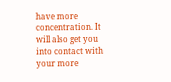have more concentration. It will also get you into contact with your more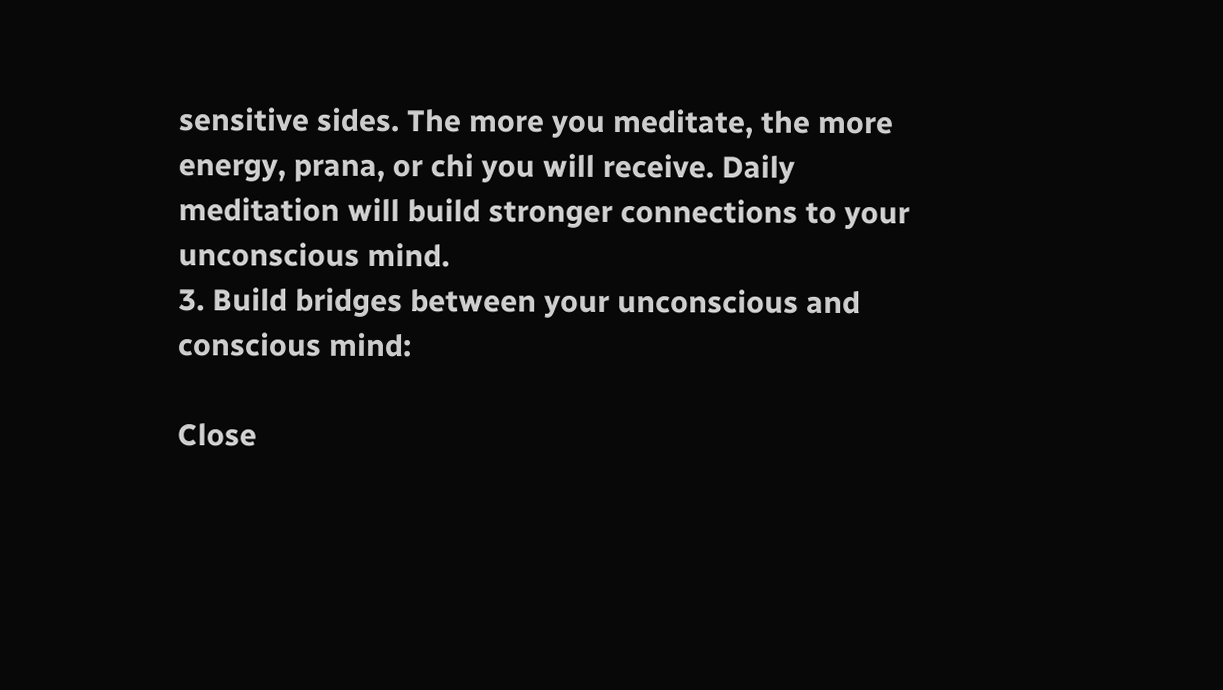sensitive sides. The more you meditate, the more energy, prana, or chi you will receive. Daily meditation will build stronger connections to your unconscious mind.
3. Build bridges between your unconscious and conscious mind:

Close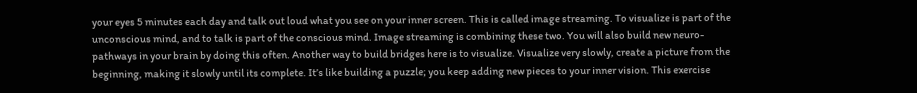your eyes 5 minutes each day and talk out loud what you see on your inner screen. This is called image streaming. To visualize is part of the unconscious mind, and to talk is part of the conscious mind. Image streaming is combining these two. You will also build new neuro-pathways in your brain by doing this often. Another way to build bridges here is to visualize. Visualize very slowly, create a picture from the beginning, making it slowly until its complete. It’s like building a puzzle; you keep adding new pieces to your inner vision. This exercise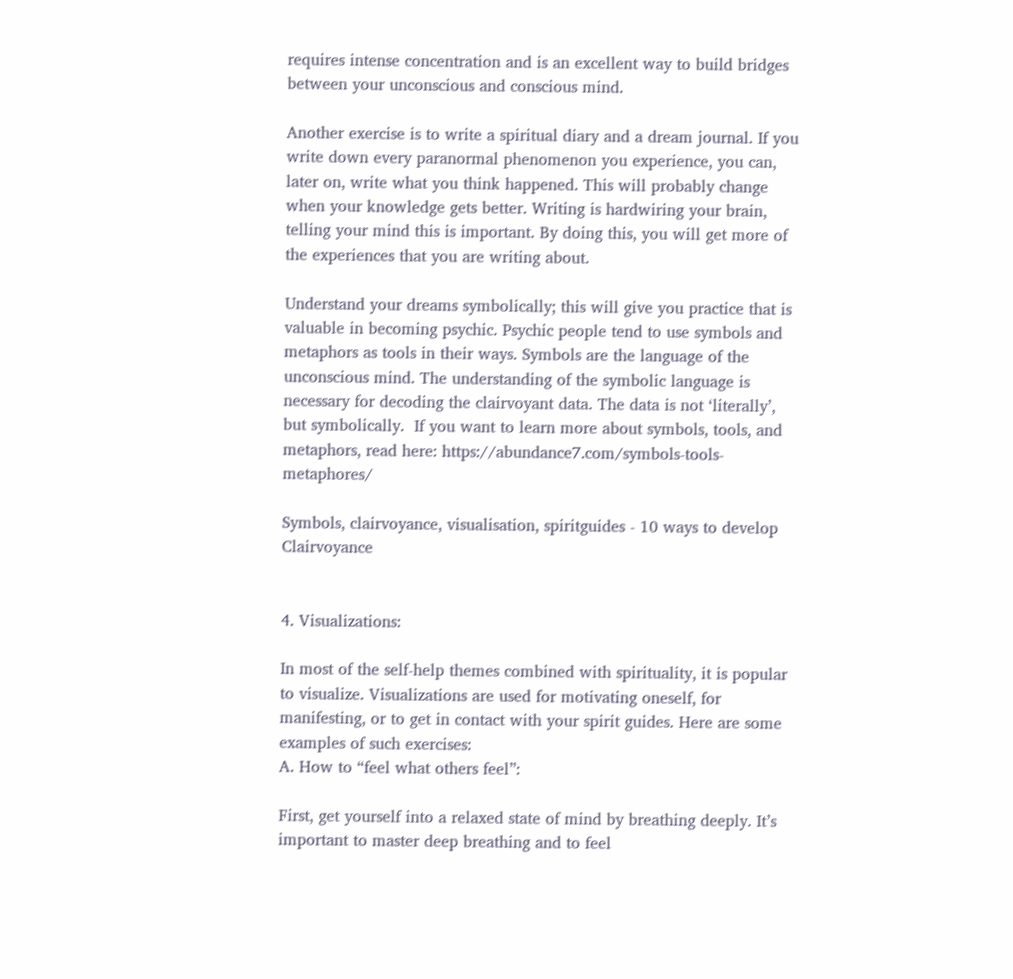requires intense concentration and is an excellent way to build bridges between your unconscious and conscious mind.

Another exercise is to write a spiritual diary and a dream journal. If you write down every paranormal phenomenon you experience, you can, later on, write what you think happened. This will probably change when your knowledge gets better. Writing is hardwiring your brain, telling your mind this is important. By doing this, you will get more of the experiences that you are writing about.

Understand your dreams symbolically; this will give you practice that is valuable in becoming psychic. Psychic people tend to use symbols and metaphors as tools in their ways. Symbols are the language of the unconscious mind. The understanding of the symbolic language is necessary for decoding the clairvoyant data. The data is not ‘literally’, but symbolically.  If you want to learn more about symbols, tools, and metaphors, read here: https://abundance7.com/symbols-tools-metaphores/

Symbols, clairvoyance, visualisation, spiritguides - 10 ways to develop Clairvoyance


4. Visualizations:

In most of the self-help themes combined with spirituality, it is popular to visualize. Visualizations are used for motivating oneself, for manifesting, or to get in contact with your spirit guides. Here are some examples of such exercises:
A. How to “feel what others feel”:

First, get yourself into a relaxed state of mind by breathing deeply. It’s important to master deep breathing and to feel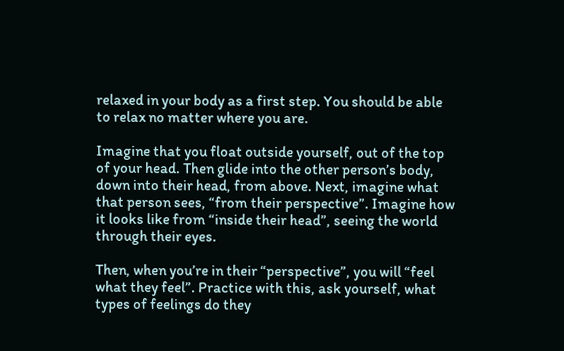relaxed in your body as a first step. You should be able to relax no matter where you are.

Imagine that you float outside yourself, out of the top of your head. Then glide into the other person’s body, down into their head, from above. Next, imagine what that person sees, “from their perspective”. Imagine how it looks like from “inside their head”, seeing the world through their eyes.

Then, when you’re in their “perspective”, you will “feel what they feel”. Practice with this, ask yourself, what types of feelings do they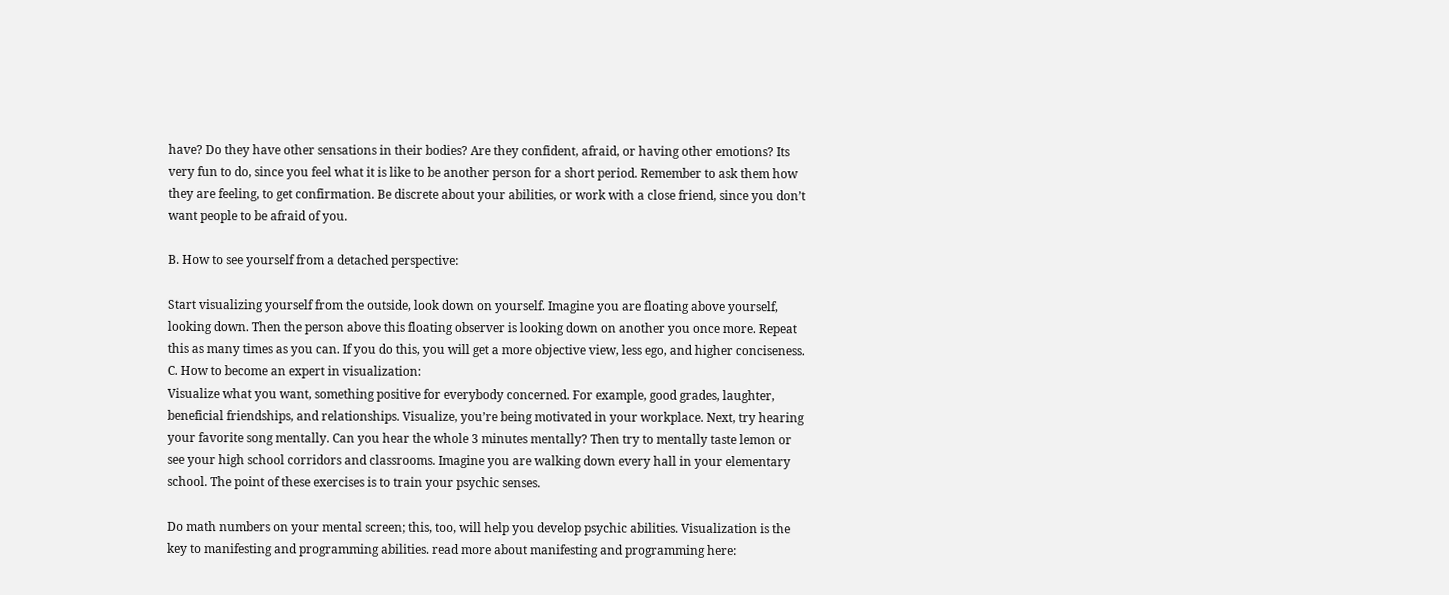have? Do they have other sensations in their bodies? Are they confident, afraid, or having other emotions? Its very fun to do, since you feel what it is like to be another person for a short period. Remember to ask them how they are feeling, to get confirmation. Be discrete about your abilities, or work with a close friend, since you don’t want people to be afraid of you.

B. How to see yourself from a detached perspective:

Start visualizing yourself from the outside, look down on yourself. Imagine you are floating above yourself, looking down. Then the person above this floating observer is looking down on another you once more. Repeat this as many times as you can. If you do this, you will get a more objective view, less ego, and higher conciseness.
C. How to become an expert in visualization:
Visualize what you want, something positive for everybody concerned. For example, good grades, laughter, beneficial friendships, and relationships. Visualize, you’re being motivated in your workplace. Next, try hearing your favorite song mentally. Can you hear the whole 3 minutes mentally? Then try to mentally taste lemon or see your high school corridors and classrooms. Imagine you are walking down every hall in your elementary school. The point of these exercises is to train your psychic senses.

Do math numbers on your mental screen; this, too, will help you develop psychic abilities. Visualization is the key to manifesting and programming abilities. read more about manifesting and programming here: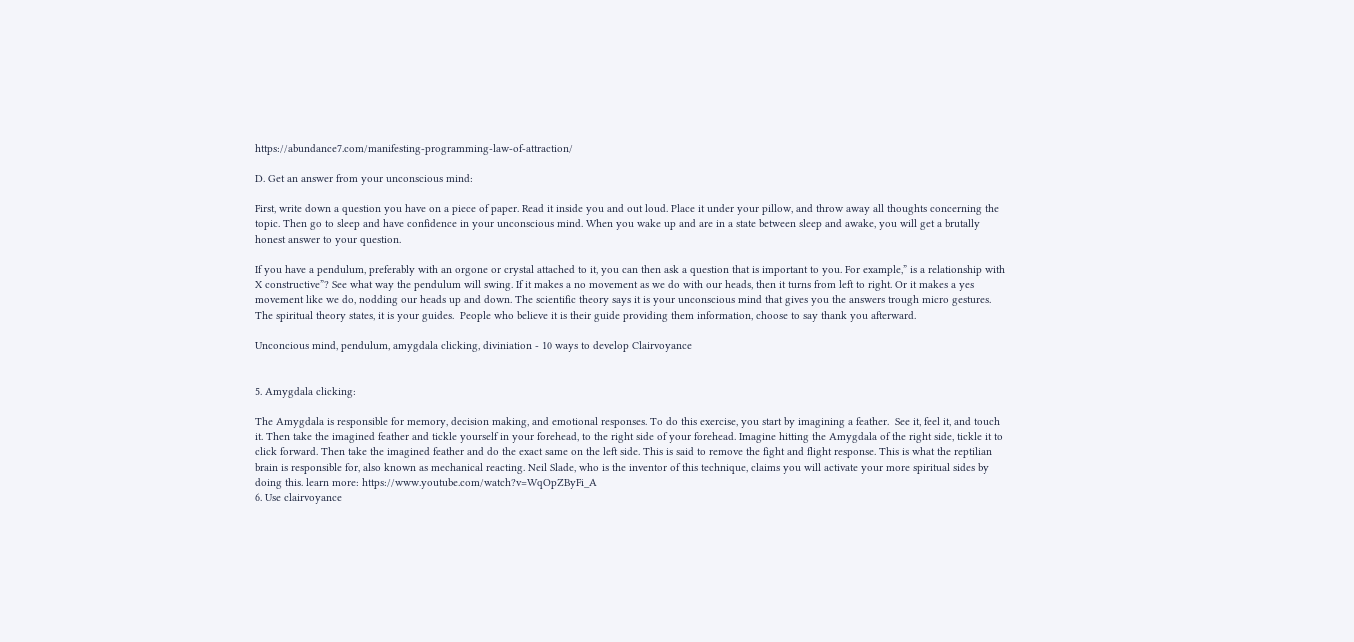https://abundance7.com/manifesting-programming-law-of-attraction/

D. Get an answer from your unconscious mind:

First, write down a question you have on a piece of paper. Read it inside you and out loud. Place it under your pillow, and throw away all thoughts concerning the topic. Then go to sleep and have confidence in your unconscious mind. When you wake up and are in a state between sleep and awake, you will get a brutally honest answer to your question.

If you have a pendulum, preferably with an orgone or crystal attached to it, you can then ask a question that is important to you. For example,” is a relationship with X constructive”? See what way the pendulum will swing. If it makes a no movement as we do with our heads, then it turns from left to right. Or it makes a yes movement like we do, nodding our heads up and down. The scientific theory says it is your unconscious mind that gives you the answers trough micro gestures. The spiritual theory states, it is your guides.  People who believe it is their guide providing them information, choose to say thank you afterward.

Unconcious mind, pendulum, amygdala clicking, diviniation - 10 ways to develop Clairvoyance


5. Amygdala clicking:

The Amygdala is responsible for memory, decision making, and emotional responses. To do this exercise, you start by imagining a feather.  See it, feel it, and touch it. Then take the imagined feather and tickle yourself in your forehead, to the right side of your forehead. Imagine hitting the Amygdala of the right side, tickle it to click forward. Then take the imagined feather and do the exact same on the left side. This is said to remove the fight and flight response. This is what the reptilian brain is responsible for, also known as mechanical reacting. Neil Slade, who is the inventor of this technique, claims you will activate your more spiritual sides by doing this. learn more: https://www.youtube.com/watch?v=WqOpZByFi_A
6. Use clairvoyance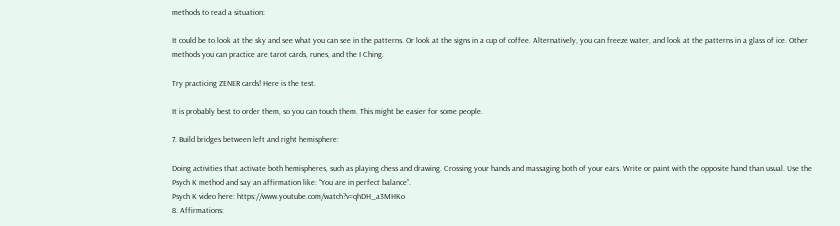methods to read a situation:

It could be to look at the sky and see what you can see in the patterns. Or look at the signs in a cup of coffee. Alternatively, you can freeze water, and look at the patterns in a glass of ice. Other methods you can practice are tarot cards, runes, and the I Ching.

Try practicing ZENER cards! Here is the test.

It is probably best to order them, so you can touch them. This might be easier for some people.

7. Build bridges between left and right hemisphere:

Doing activities that activate both hemispheres, such as playing chess and drawing. Crossing your hands and massaging both of your ears. Write or paint with the opposite hand than usual. Use the Psych K method and say an affirmation like: “You are in perfect balance”.
Psych K video here: https://www.youtube.com/watch?v=qhDH_a3MHKo
8. Affirmations: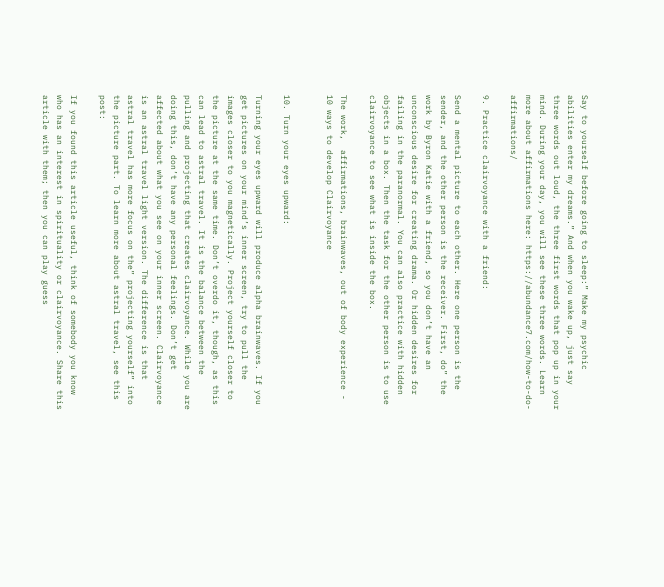Say to yourself before going to sleep:” Make my psychic abilities enter my dreams.” And when you wake up, just say three words out loud, the three first words that pop up in your mind. During your day, you will see these three words. Learn more about affirmations here: https://abundance7.com/how-to-do-affirmations/

9. Practice clairvoyance with a friend:

Send a mental picture to each other. Here one person is the sender, and the other person is the receiver. First, do” the work by Byron Katie with a friend, so you don’t have an unconscious desire for creating drama. Or hidden desires for failing in the paranormal. You can also practice with hidden objects in a box. Then the task for the other person is to use clairvoyance to see what is inside the box.

The work,  affirmations, brainwaves, out of body experience - 10 ways to develop Clairvoyance


10. Turn your eyes upward:

Turning your eyes upward will produce alpha brainwaves. If you get pictures on your mind’s inner screen, try to pull the images closer to you magnetically. Project yourself closer to the picture at the same time. Don’t overdo it, though, as this can lead to astral travel. It is the balance between the pulling and projecting that creates clairvoyance. While you are doing this, don’t have any personal feelings. Don’t get affected about what you see on your inner screen. Clairvoyance is an astral travel light version. The difference is that astral travel has more focus on the” projecting yourself” into the picture part. To learn more about astral travel, see this post:

If you found this article useful, think of somebody you know who has an interest in spirituality or clairvoyance. Share this article with them; then you can play guess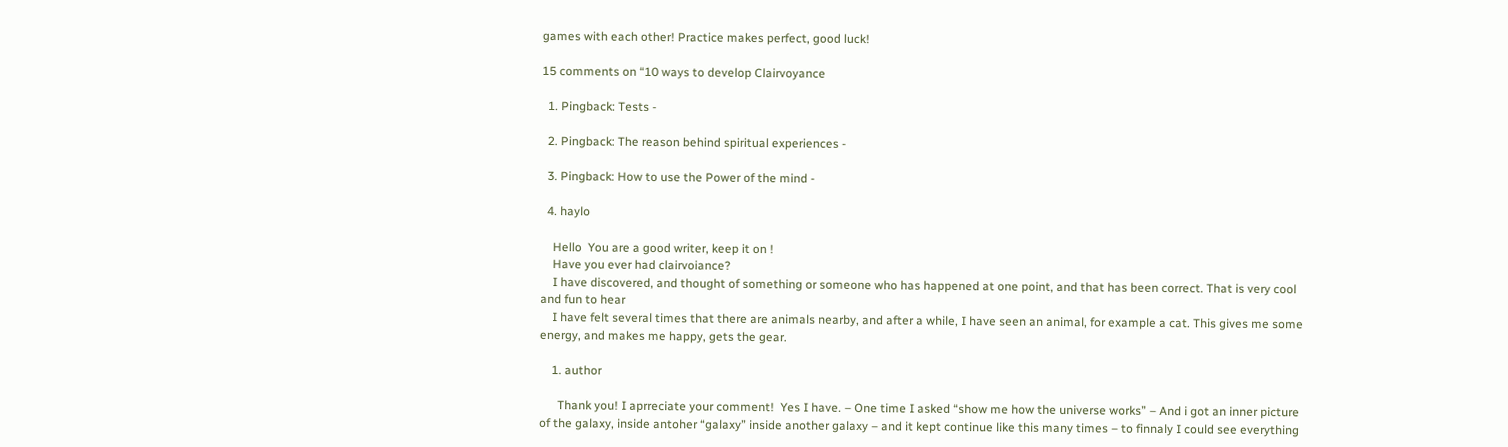games with each other! Practice makes perfect, good luck!

15 comments on “10 ways to develop Clairvoyance

  1. Pingback: Tests -

  2. Pingback: The reason behind spiritual experiences -

  3. Pingback: How to use the Power of the mind -

  4. haylo

    Hello  You are a good writer, keep it on !
    Have you ever had clairvoiance?
    I have discovered, and thought of something or someone who has happened at one point, and that has been correct. That is very cool and fun to hear
    I have felt several times that there are animals nearby, and after a while, I have seen an animal, for example a cat. This gives me some energy, and makes me happy, gets the gear.

    1. author

      Thank you! I aprreciate your comment!  Yes I have. – One time I asked “show me how the universe works” – And i got an inner picture of the galaxy, inside antoher “galaxy” inside another galaxy – and it kept continue like this many times – to finnaly I could see everything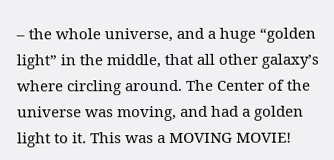– the whole universe, and a huge “golden light” in the middle, that all other galaxy’s where circling around. The Center of the universe was moving, and had a golden light to it. This was a MOVING MOVIE!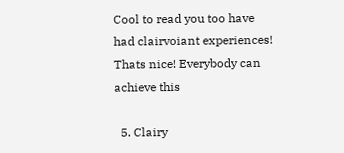Cool to read you too have had clairvoiant experiences! Thats nice! Everybody can achieve this

  5. Clairy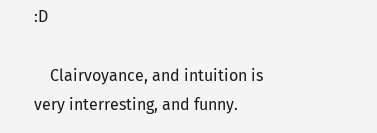:D

    Clairvoyance, and intuition is very interresting, and funny.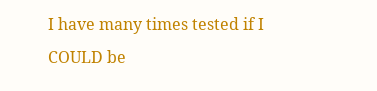I have many times tested if I COULD be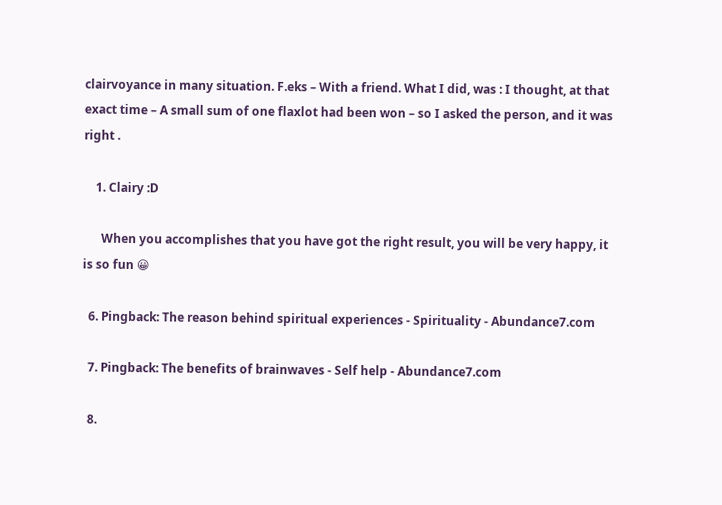clairvoyance in many situation. F.eks – With a friend. What I did, was : I thought, at that exact time – A small sum of one flaxlot had been won – so I asked the person, and it was right .

    1. Clairy :D

      When you accomplishes that you have got the right result, you will be very happy, it is so fun 😀

  6. Pingback: The reason behind spiritual experiences - Spirituality - Abundance7.com

  7. Pingback: The benefits of brainwaves - Self help - Abundance7.com

  8.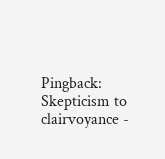Pingback: Skepticism to clairvoyance -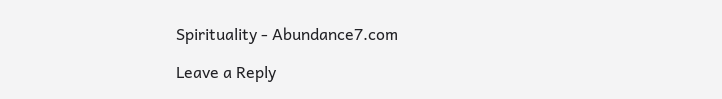Spirituality - Abundance7.com

Leave a Reply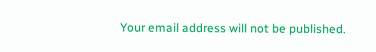Your email address will not be published.